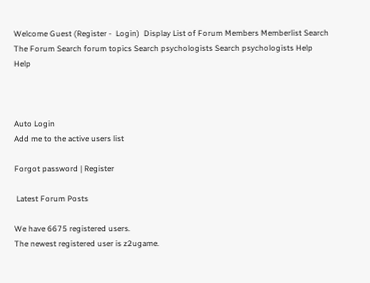Welcome Guest (Register -  Login)  Display List of Forum Members Memberlist Search The Forum Search forum topics Search psychologists Search psychologists Help Help



Auto Login
Add me to the active users list

Forgot password | Register

 Latest Forum Posts

We have 6675 registered users.
The newest registered user is z2ugame.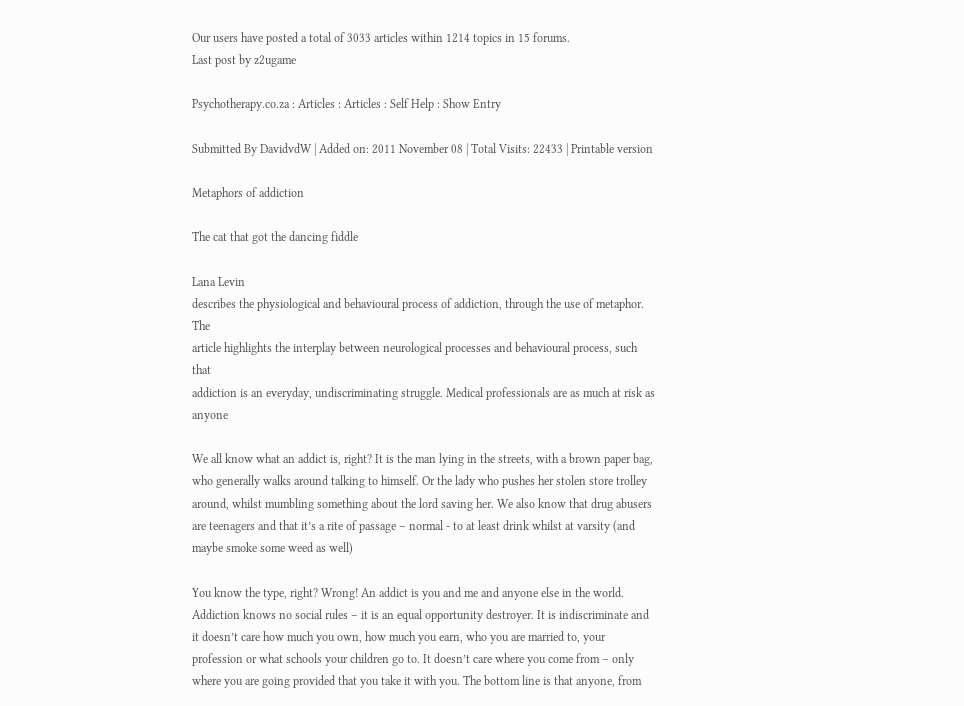Our users have posted a total of 3033 articles within 1214 topics in 15 forums.
Last post by z2ugame

Psychotherapy.co.za : Articles : Articles : Self Help : Show Entry

Submitted By DavidvdW | Added on: 2011 November 08 | Total Visits: 22433 | Printable version

Metaphors of addiction

The cat that got the dancing fiddle

Lana Levin
describes the physiological and behavioural process of addiction, through the use of metaphor. The
article highlights the interplay between neurological processes and behavioural process, such that
addiction is an everyday, undiscriminating struggle. Medical professionals are as much at risk as anyone

We all know what an addict is, right? It is the man lying in the streets, with a brown paper bag, who generally walks around talking to himself. Or the lady who pushes her stolen store trolley around, whilst mumbling something about the lord saving her. We also know that drug abusers are teenagers and that it’s a rite of passage – normal - to at least drink whilst at varsity (and maybe smoke some weed as well)

You know the type, right? Wrong! An addict is you and me and anyone else in the world. Addiction knows no social rules – it is an equal opportunity destroyer. It is indiscriminate and it doesn’t care how much you own, how much you earn, who you are married to, your profession or what schools your children go to. It doesn’t care where you come from – only where you are going provided that you take it with you. The bottom line is that anyone, from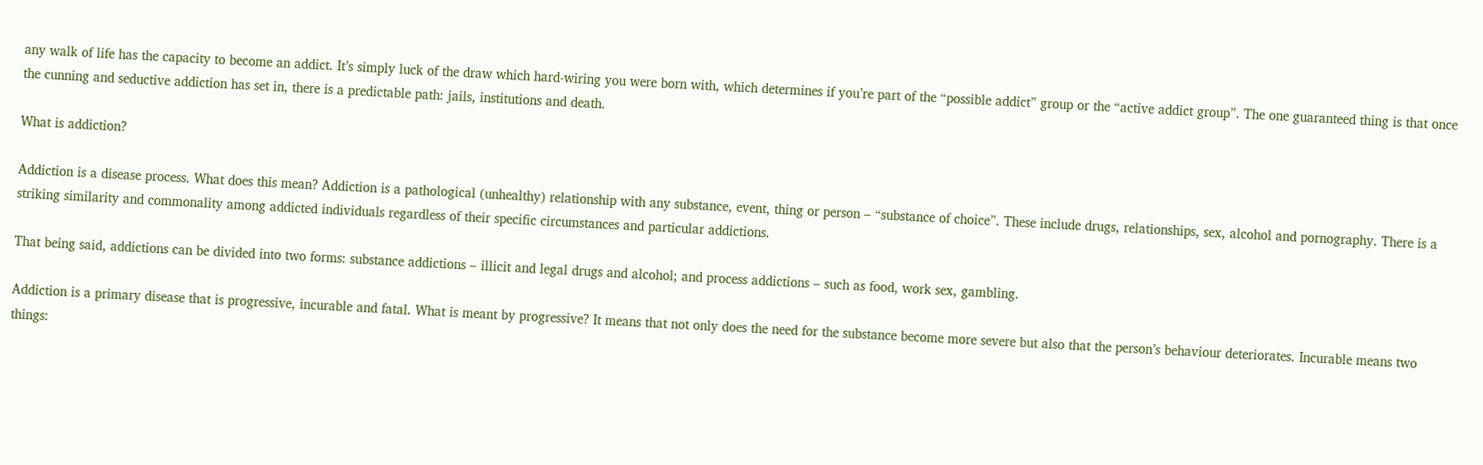any walk of life has the capacity to become an addict. It’s simply luck of the draw which hard-wiring you were born with, which determines if you’re part of the “possible addict” group or the “active addict group”. The one guaranteed thing is that once the cunning and seductive addiction has set in, there is a predictable path: jails, institutions and death.

What is addiction?

Addiction is a disease process. What does this mean? Addiction is a pathological (unhealthy) relationship with any substance, event, thing or person – “substance of choice”. These include drugs, relationships, sex, alcohol and pornography. There is a striking similarity and commonality among addicted individuals regardless of their specific circumstances and particular addictions.

That being said, addictions can be divided into two forms: substance addictions – illicit and legal drugs and alcohol; and process addictions – such as food, work sex, gambling.

Addiction is a primary disease that is progressive, incurable and fatal. What is meant by progressive? It means that not only does the need for the substance become more severe but also that the person’s behaviour deteriorates. Incurable means two things: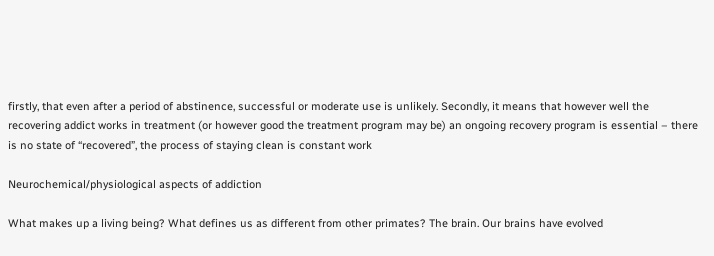firstly, that even after a period of abstinence, successful or moderate use is unlikely. Secondly, it means that however well the recovering addict works in treatment (or however good the treatment program may be) an ongoing recovery program is essential – there is no state of “recovered”, the process of staying clean is constant work

Neurochemical/physiological aspects of addiction

What makes up a living being? What defines us as different from other primates? The brain. Our brains have evolved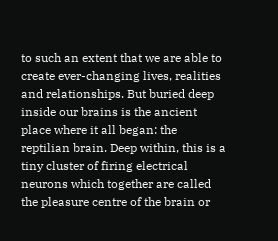to such an extent that we are able to create ever-changing lives, realities and relationships. But buried deep inside our brains is the ancient place where it all began: the reptilian brain. Deep within, this is a tiny cluster of firing electrical neurons which together are called the pleasure centre of the brain or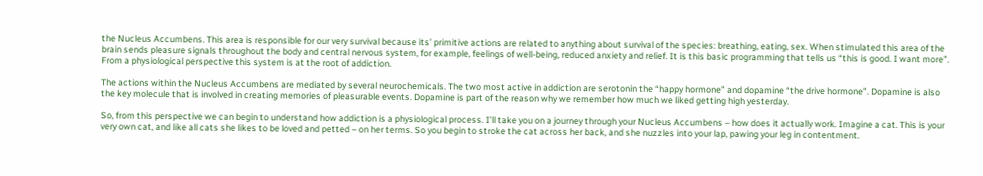the Nucleus Accumbens. This area is responsible for our very survival because its’ primitive actions are related to anything about survival of the species: breathing, eating, sex. When stimulated this area of the brain sends pleasure signals throughout the body and central nervous system, for example, feelings of well-being, reduced anxiety and relief. It is this basic programming that tells us “this is good. I want more”. From a physiological perspective this system is at the root of addiction.

The actions within the Nucleus Accumbens are mediated by several neurochemicals. The two most active in addiction are serotonin the “happy hormone” and dopamine “the drive hormone”. Dopamine is also the key molecule that is involved in creating memories of pleasurable events. Dopamine is part of the reason why we remember how much we liked getting high yesterday.

So, from this perspective we can begin to understand how addiction is a physiological process. I’ll take you on a journey through your Nucleus Accumbens – how does it actually work. Imagine a cat. This is your very own cat, and like all cats she likes to be loved and petted – on her terms. So you begin to stroke the cat across her back, and she nuzzles into your lap, pawing your leg in contentment.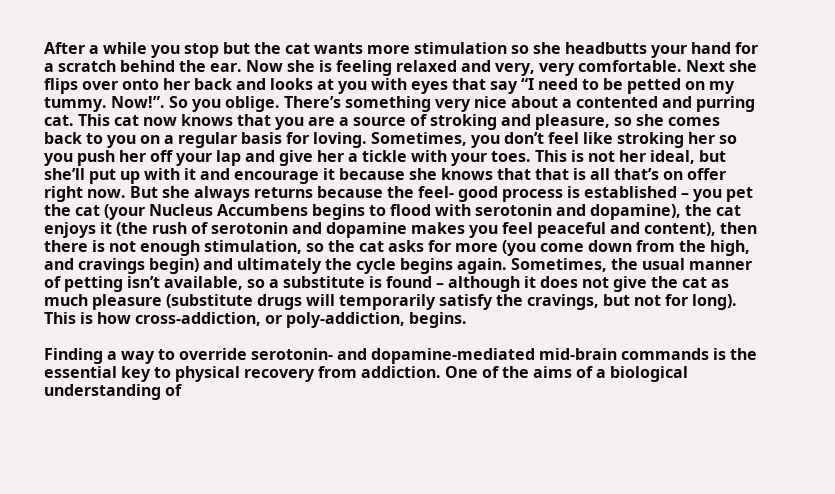After a while you stop but the cat wants more stimulation so she headbutts your hand for a scratch behind the ear. Now she is feeling relaxed and very, very comfortable. Next she flips over onto her back and looks at you with eyes that say “I need to be petted on my tummy. Now!”. So you oblige. There’s something very nice about a contented and purring cat. This cat now knows that you are a source of stroking and pleasure, so she comes back to you on a regular basis for loving. Sometimes, you don’t feel like stroking her so you push her off your lap and give her a tickle with your toes. This is not her ideal, but she’ll put up with it and encourage it because she knows that that is all that’s on offer right now. But she always returns because the feel- good process is established – you pet the cat (your Nucleus Accumbens begins to flood with serotonin and dopamine), the cat enjoys it (the rush of serotonin and dopamine makes you feel peaceful and content), then there is not enough stimulation, so the cat asks for more (you come down from the high, and cravings begin) and ultimately the cycle begins again. Sometimes, the usual manner of petting isn’t available, so a substitute is found – although it does not give the cat as much pleasure (substitute drugs will temporarily satisfy the cravings, but not for long). This is how cross-addiction, or poly-addiction, begins.

Finding a way to override serotonin- and dopamine-mediated mid-brain commands is the essential key to physical recovery from addiction. One of the aims of a biological understanding of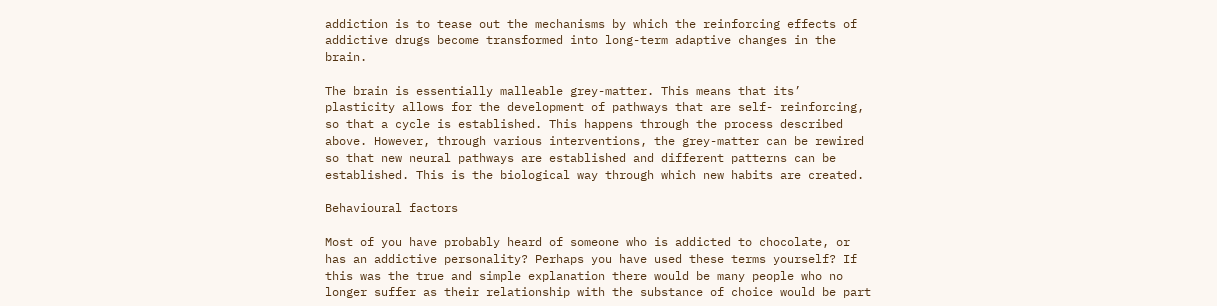addiction is to tease out the mechanisms by which the reinforcing effects of addictive drugs become transformed into long-term adaptive changes in the brain.

The brain is essentially malleable grey-matter. This means that its’ plasticity allows for the development of pathways that are self- reinforcing, so that a cycle is established. This happens through the process described above. However, through various interventions, the grey-matter can be rewired so that new neural pathways are established and different patterns can be established. This is the biological way through which new habits are created.

Behavioural factors

Most of you have probably heard of someone who is addicted to chocolate, or has an addictive personality? Perhaps you have used these terms yourself? If this was the true and simple explanation there would be many people who no longer suffer as their relationship with the substance of choice would be part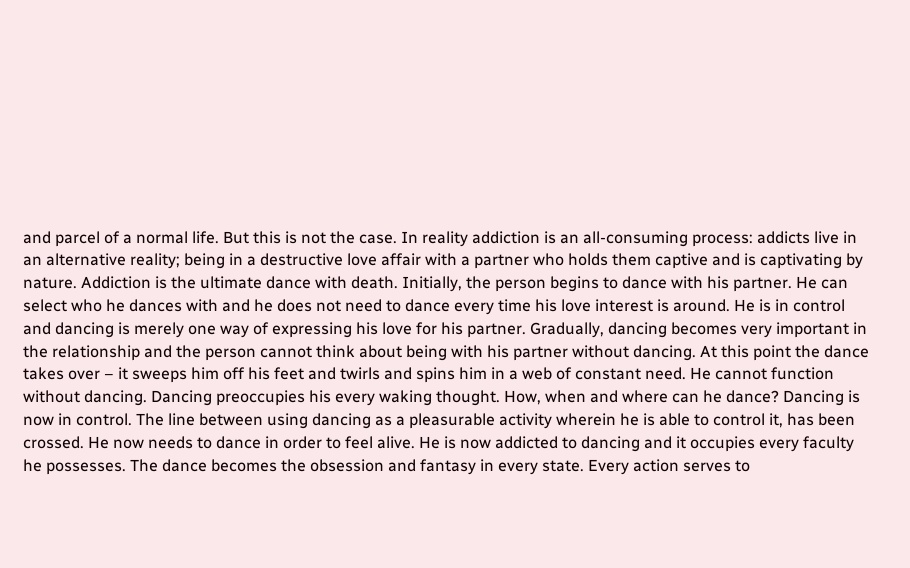and parcel of a normal life. But this is not the case. In reality addiction is an all-consuming process: addicts live in an alternative reality; being in a destructive love affair with a partner who holds them captive and is captivating by nature. Addiction is the ultimate dance with death. Initially, the person begins to dance with his partner. He can select who he dances with and he does not need to dance every time his love interest is around. He is in control and dancing is merely one way of expressing his love for his partner. Gradually, dancing becomes very important in the relationship and the person cannot think about being with his partner without dancing. At this point the dance takes over – it sweeps him off his feet and twirls and spins him in a web of constant need. He cannot function without dancing. Dancing preoccupies his every waking thought. How, when and where can he dance? Dancing is now in control. The line between using dancing as a pleasurable activity wherein he is able to control it, has been crossed. He now needs to dance in order to feel alive. He is now addicted to dancing and it occupies every faculty he possesses. The dance becomes the obsession and fantasy in every state. Every action serves to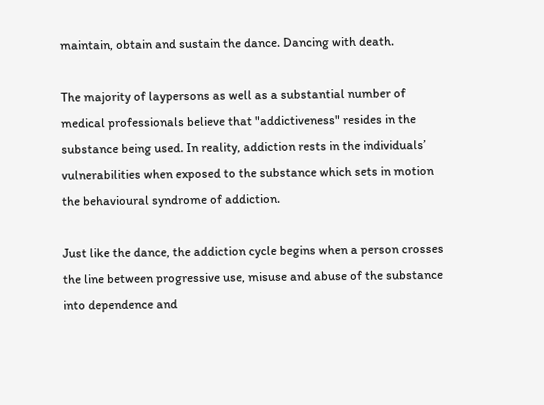maintain, obtain and sustain the dance. Dancing with death.

The majority of laypersons as well as a substantial number of medical professionals believe that "addictiveness" resides in the substance being used. In reality, addiction rests in the individuals’ vulnerabilities when exposed to the substance which sets in motion the behavioural syndrome of addiction.

Just like the dance, the addiction cycle begins when a person crosses the line between progressive use, misuse and abuse of the substance into dependence and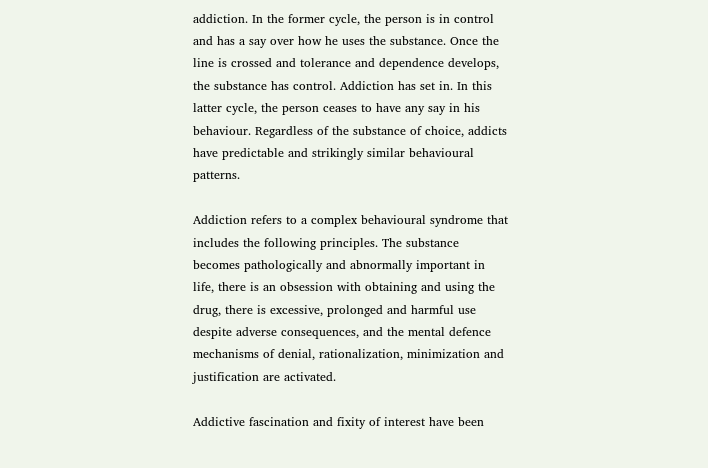addiction. In the former cycle, the person is in control and has a say over how he uses the substance. Once the line is crossed and tolerance and dependence develops, the substance has control. Addiction has set in. In this latter cycle, the person ceases to have any say in his behaviour. Regardless of the substance of choice, addicts have predictable and strikingly similar behavioural patterns.

Addiction refers to a complex behavioural syndrome that includes the following principles. The substance becomes pathologically and abnormally important in life, there is an obsession with obtaining and using the drug, there is excessive, prolonged and harmful use despite adverse consequences, and the mental defence mechanisms of denial, rationalization, minimization and justification are activated.

Addictive fascination and fixity of interest have been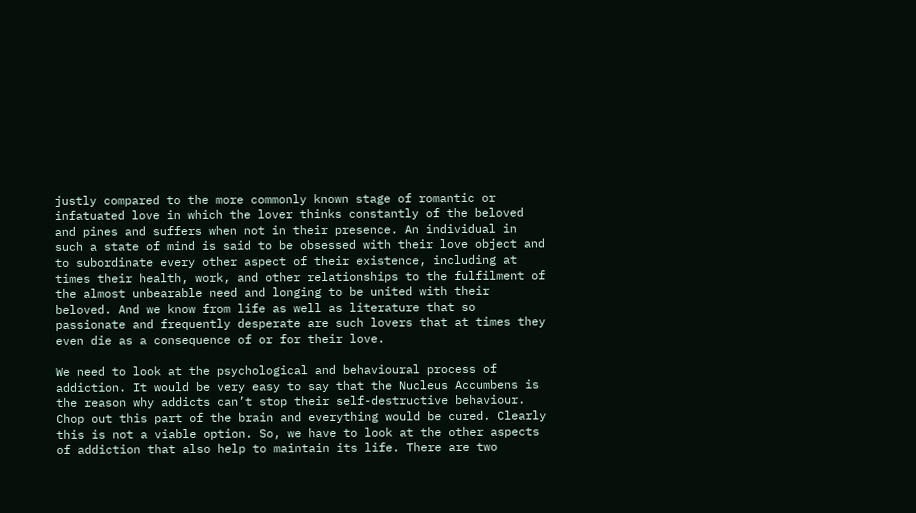justly compared to the more commonly known stage of romantic or infatuated love in which the lover thinks constantly of the beloved and pines and suffers when not in their presence. An individual in such a state of mind is said to be obsessed with their love object and to subordinate every other aspect of their existence, including at times their health, work, and other relationships to the fulfilment of the almost unbearable need and longing to be united with their beloved. And we know from life as well as literature that so passionate and frequently desperate are such lovers that at times they even die as a consequence of or for their love.

We need to look at the psychological and behavioural process of addiction. It would be very easy to say that the Nucleus Accumbens is the reason why addicts can’t stop their self-destructive behaviour. Chop out this part of the brain and everything would be cured. Clearly this is not a viable option. So, we have to look at the other aspects of addiction that also help to maintain its life. There are two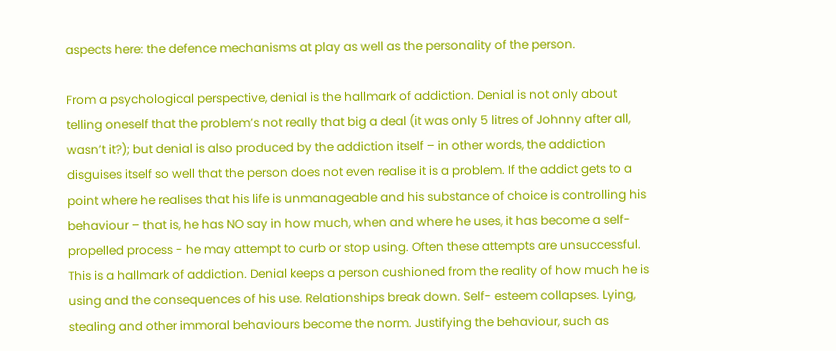aspects here: the defence mechanisms at play as well as the personality of the person.

From a psychological perspective, denial is the hallmark of addiction. Denial is not only about telling oneself that the problem’s not really that big a deal (it was only 5 litres of Johnny after all, wasn’t it?); but denial is also produced by the addiction itself – in other words, the addiction disguises itself so well that the person does not even realise it is a problem. If the addict gets to a point where he realises that his life is unmanageable and his substance of choice is controlling his behaviour – that is, he has NO say in how much, when and where he uses, it has become a self-propelled process - he may attempt to curb or stop using. Often these attempts are unsuccessful. This is a hallmark of addiction. Denial keeps a person cushioned from the reality of how much he is using and the consequences of his use. Relationships break down. Self- esteem collapses. Lying, stealing and other immoral behaviours become the norm. Justifying the behaviour, such as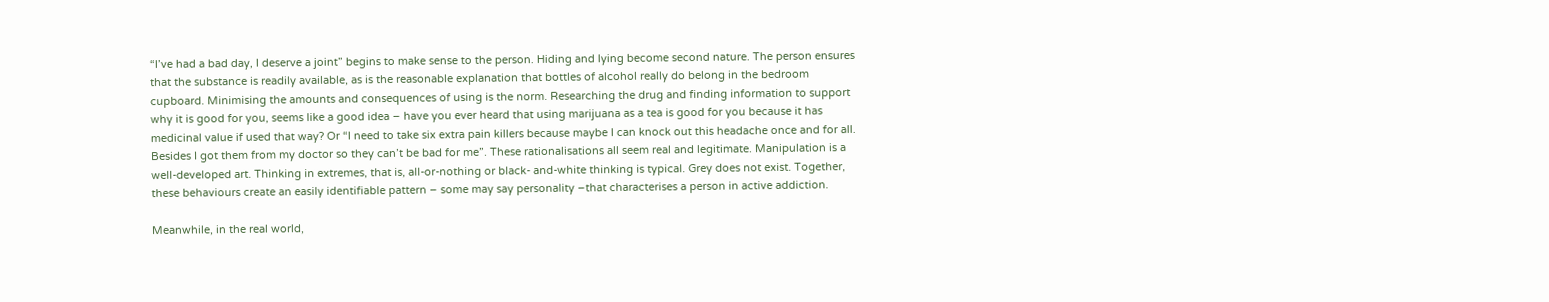“I’ve had a bad day, I deserve a joint” begins to make sense to the person. Hiding and lying become second nature. The person ensures that the substance is readily available, as is the reasonable explanation that bottles of alcohol really do belong in the bedroom cupboard. Minimising the amounts and consequences of using is the norm. Researching the drug and finding information to support why it is good for you, seems like a good idea – have you ever heard that using marijuana as a tea is good for you because it has medicinal value if used that way? Or “I need to take six extra pain killers because maybe I can knock out this headache once and for all. Besides I got them from my doctor so they can’t be bad for me”. These rationalisations all seem real and legitimate. Manipulation is a well-developed art. Thinking in extremes, that is, all-or-nothing or black- and-white thinking is typical. Grey does not exist. Together, these behaviours create an easily identifiable pattern – some may say personality –that characterises a person in active addiction.

Meanwhile, in the real world,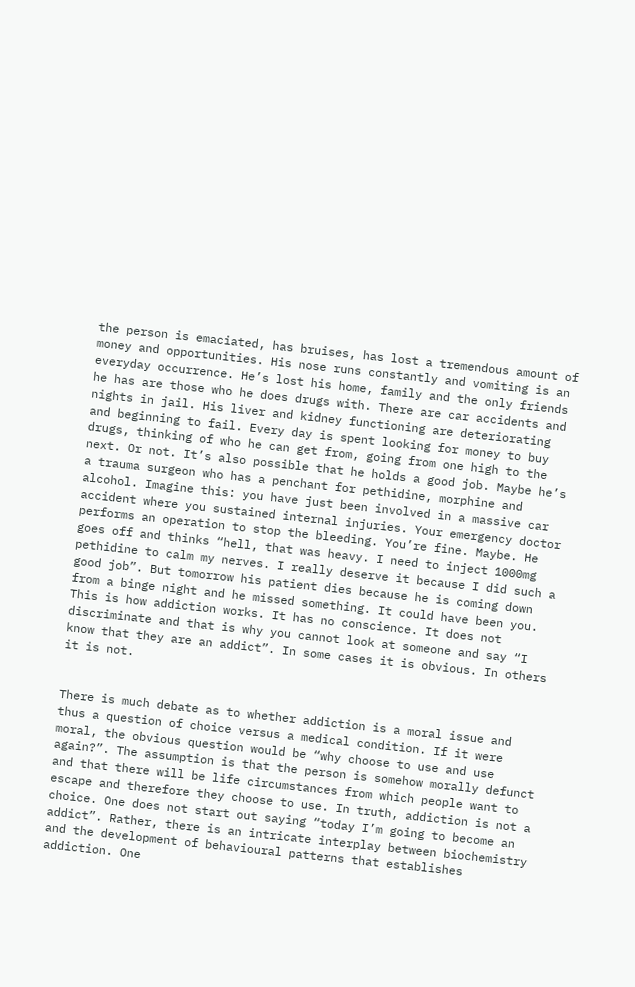the person is emaciated, has bruises, has lost a tremendous amount of money and opportunities. His nose runs constantly and vomiting is an everyday occurrence. He’s lost his home, family and the only friends he has are those who he does drugs with. There are car accidents and nights in jail. His liver and kidney functioning are deteriorating and beginning to fail. Every day is spent looking for money to buy drugs, thinking of who he can get from, going from one high to the next. Or not. It’s also possible that he holds a good job. Maybe he’s a trauma surgeon who has a penchant for pethidine, morphine and alcohol. Imagine this: you have just been involved in a massive car accident where you sustained internal injuries. Your emergency doctor performs an operation to stop the bleeding. You’re fine. Maybe. He goes off and thinks “hell, that was heavy. I need to inject 1000mg pethidine to calm my nerves. I really deserve it because I did such a good job”. But tomorrow his patient dies because he is coming down from a binge night and he missed something. It could have been you. This is how addiction works. It has no conscience. It does not discriminate and that is why you cannot look at someone and say “I know that they are an addict”. In some cases it is obvious. In others it is not.


There is much debate as to whether addiction is a moral issue and thus a question of choice versus a medical condition. If it were moral, the obvious question would be “why choose to use and use again?”. The assumption is that the person is somehow morally defunct and that there will be life circumstances from which people want to escape and therefore they choose to use. In truth, addiction is not a choice. One does not start out saying “today I’m going to become an addict”. Rather, there is an intricate interplay between biochemistry and the development of behavioural patterns that establishes addiction. One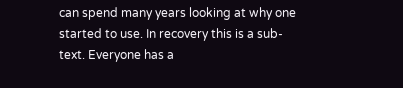can spend many years looking at why one started to use. In recovery this is a sub-text. Everyone has a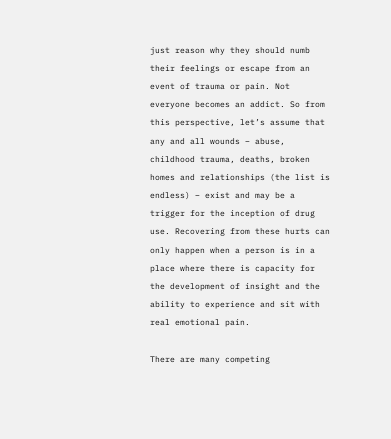just reason why they should numb their feelings or escape from an event of trauma or pain. Not everyone becomes an addict. So from this perspective, let’s assume that any and all wounds – abuse, childhood trauma, deaths, broken homes and relationships (the list is endless) – exist and may be a trigger for the inception of drug use. Recovering from these hurts can only happen when a person is in a place where there is capacity for the development of insight and the ability to experience and sit with real emotional pain.

There are many competing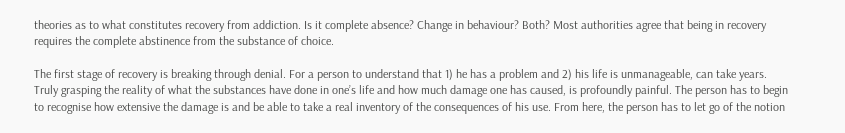theories as to what constitutes recovery from addiction. Is it complete absence? Change in behaviour? Both? Most authorities agree that being in recovery requires the complete abstinence from the substance of choice.

The first stage of recovery is breaking through denial. For a person to understand that 1) he has a problem and 2) his life is unmanageable, can take years. Truly grasping the reality of what the substances have done in one’s life and how much damage one has caused, is profoundly painful. The person has to begin to recognise how extensive the damage is and be able to take a real inventory of the consequences of his use. From here, the person has to let go of the notion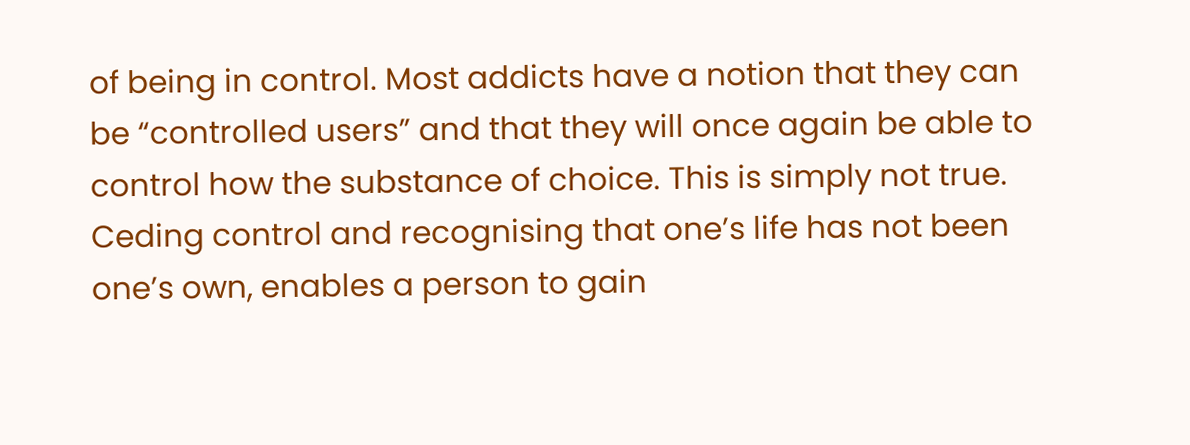of being in control. Most addicts have a notion that they can be “controlled users” and that they will once again be able to control how the substance of choice. This is simply not true. Ceding control and recognising that one’s life has not been one’s own, enables a person to gain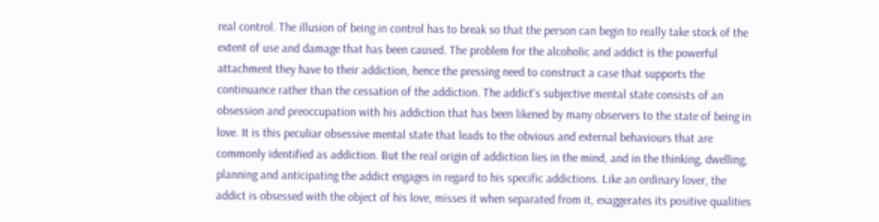real control. The illusion of being in control has to break so that the person can begin to really take stock of the extent of use and damage that has been caused. The problem for the alcoholic and addict is the powerful attachment they have to their addiction, hence the pressing need to construct a case that supports the continuance rather than the cessation of the addiction. The addict's subjective mental state consists of an obsession and preoccupation with his addiction that has been likened by many observers to the state of being in love. It is this peculiar obsessive mental state that leads to the obvious and external behaviours that are commonly identified as addiction. But the real origin of addiction lies in the mind, and in the thinking, dwelling, planning and anticipating the addict engages in regard to his specific addictions. Like an ordinary lover, the addict is obsessed with the object of his love, misses it when separated from it, exaggerates its positive qualities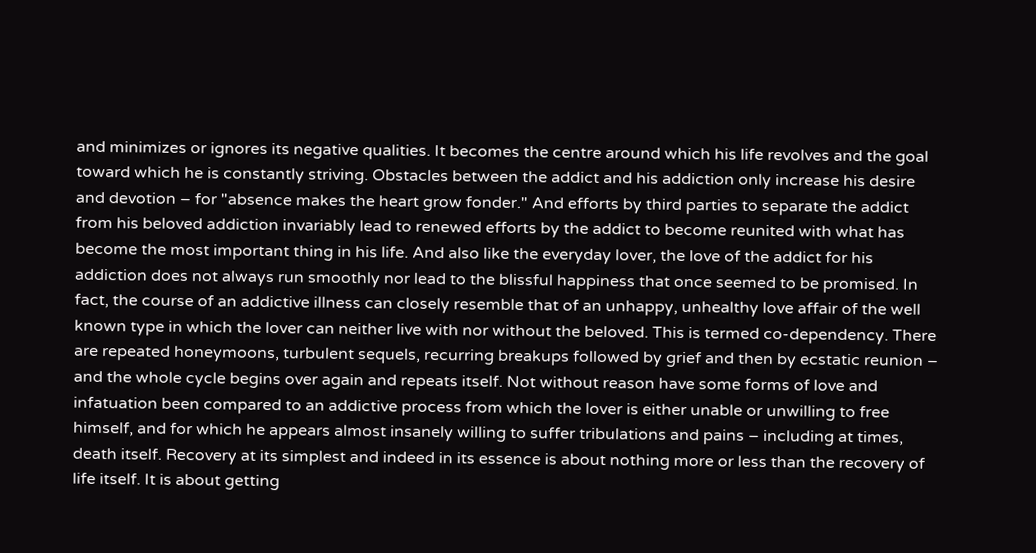and minimizes or ignores its negative qualities. It becomes the centre around which his life revolves and the goal toward which he is constantly striving. Obstacles between the addict and his addiction only increase his desire and devotion – for "absence makes the heart grow fonder." And efforts by third parties to separate the addict from his beloved addiction invariably lead to renewed efforts by the addict to become reunited with what has become the most important thing in his life. And also like the everyday lover, the love of the addict for his addiction does not always run smoothly nor lead to the blissful happiness that once seemed to be promised. In fact, the course of an addictive illness can closely resemble that of an unhappy, unhealthy love affair of the well known type in which the lover can neither live with nor without the beloved. This is termed co-dependency. There are repeated honeymoons, turbulent sequels, recurring breakups followed by grief and then by ecstatic reunion – and the whole cycle begins over again and repeats itself. Not without reason have some forms of love and infatuation been compared to an addictive process from which the lover is either unable or unwilling to free himself, and for which he appears almost insanely willing to suffer tribulations and pains – including at times, death itself. Recovery at its simplest and indeed in its essence is about nothing more or less than the recovery of life itself. It is about getting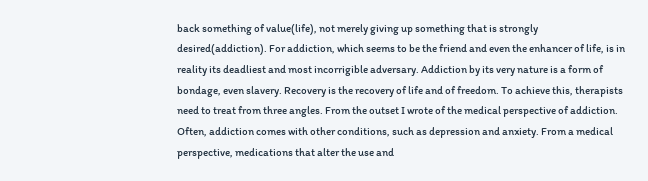back something of value(life), not merely giving up something that is strongly desired(addiction). For addiction, which seems to be the friend and even the enhancer of life, is in reality its deadliest and most incorrigible adversary. Addiction by its very nature is a form of bondage, even slavery. Recovery is the recovery of life and of freedom. To achieve this, therapists need to treat from three angles. From the outset I wrote of the medical perspective of addiction. Often, addiction comes with other conditions, such as depression and anxiety. From a medical perspective, medications that alter the use and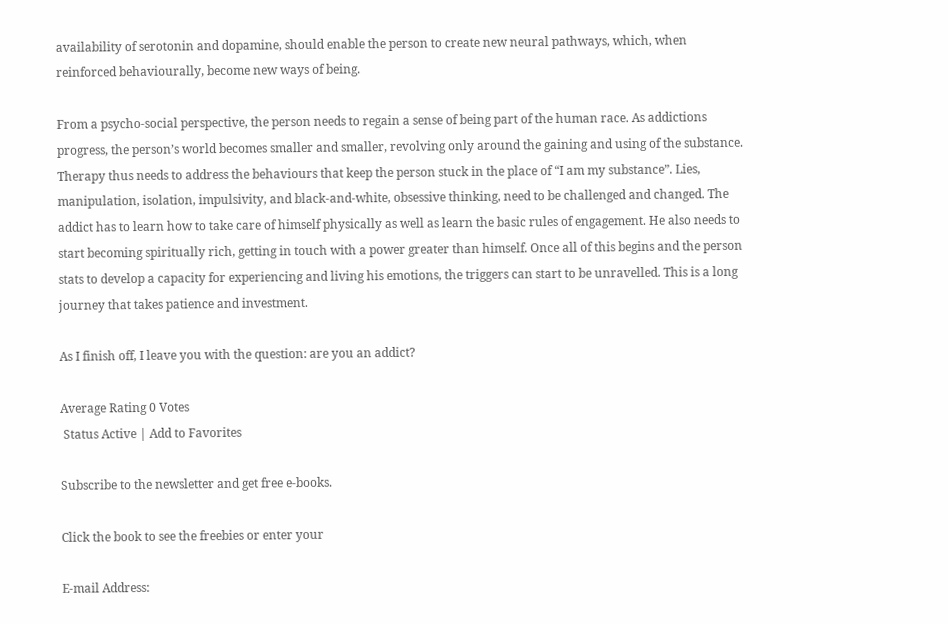availability of serotonin and dopamine, should enable the person to create new neural pathways, which, when reinforced behaviourally, become new ways of being.

From a psycho-social perspective, the person needs to regain a sense of being part of the human race. As addictions progress, the person’s world becomes smaller and smaller, revolving only around the gaining and using of the substance. Therapy thus needs to address the behaviours that keep the person stuck in the place of “I am my substance”. Lies, manipulation, isolation, impulsivity, and black-and-white, obsessive thinking, need to be challenged and changed. The addict has to learn how to take care of himself physically as well as learn the basic rules of engagement. He also needs to start becoming spiritually rich, getting in touch with a power greater than himself. Once all of this begins and the person stats to develop a capacity for experiencing and living his emotions, the triggers can start to be unravelled. This is a long journey that takes patience and investment.

As I finish off, I leave you with the question: are you an addict?

Average Rating 0 Votes
 Status Active | Add to Favorites

Subscribe to the newsletter and get free e-books.

Click the book to see the freebies or enter your

E-mail Address: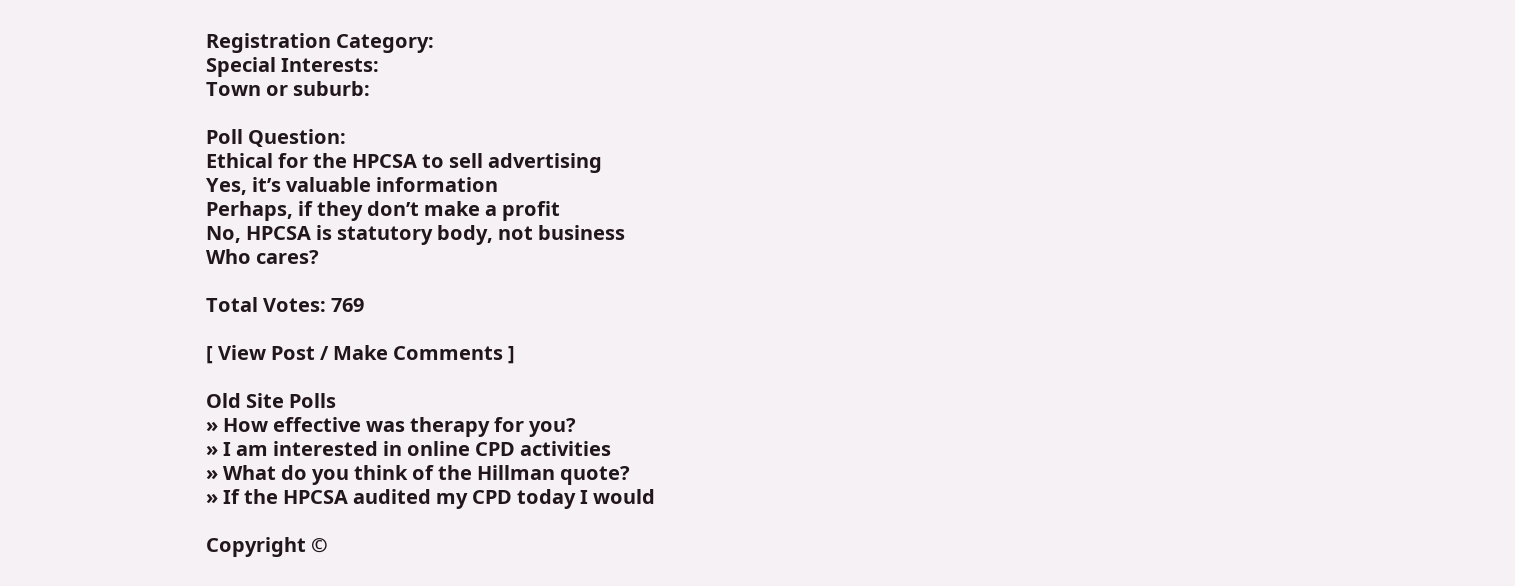Registration Category:
Special Interests:
Town or suburb:

Poll Question:
Ethical for the HPCSA to sell advertising
Yes, it’s valuable information
Perhaps, if they don’t make a profit
No, HPCSA is statutory body, not business
Who cares?

Total Votes: 769

[ View Post / Make Comments ]

Old Site Polls
» How effective was therapy for you?
» I am interested in online CPD activities
» What do you think of the Hillman quote?
» If the HPCSA audited my CPD today I would

Copyright ©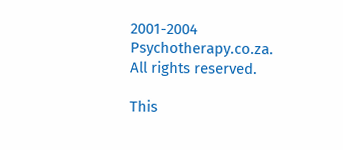2001-2004 Psychotherapy.co.za. All rights reserved.

This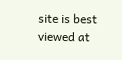site is best viewed at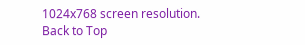1024x768 screen resolution.
Back to Top